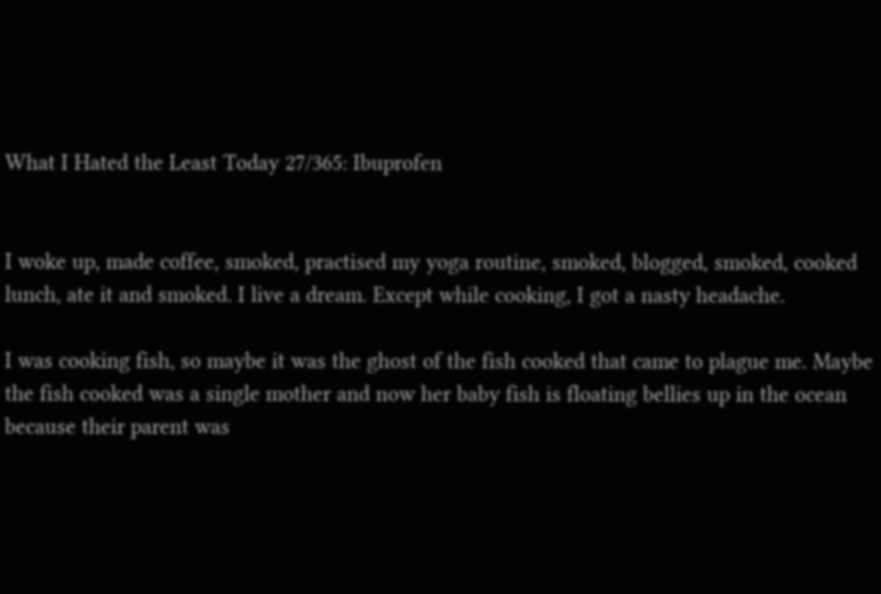What I Hated the Least Today 27/365: Ibuprofen


I woke up, made coffee, smoked, practised my yoga routine, smoked, blogged, smoked, cooked lunch, ate it and smoked. I live a dream. Except while cooking, I got a nasty headache.

I was cooking fish, so maybe it was the ghost of the fish cooked that came to plague me. Maybe the fish cooked was a single mother and now her baby fish is floating bellies up in the ocean because their parent was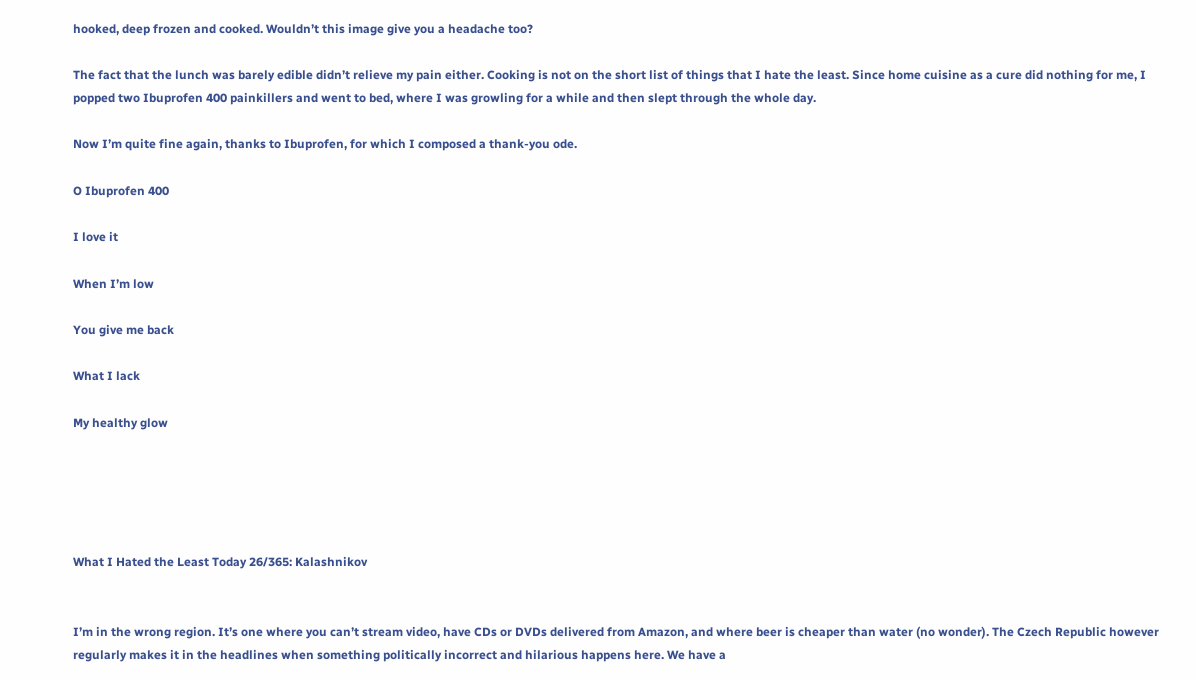hooked, deep frozen and cooked. Wouldn’t this image give you a headache too?

The fact that the lunch was barely edible didn’t relieve my pain either. Cooking is not on the short list of things that I hate the least. Since home cuisine as a cure did nothing for me, I popped two Ibuprofen 400 painkillers and went to bed, where I was growling for a while and then slept through the whole day.

Now I’m quite fine again, thanks to Ibuprofen, for which I composed a thank-you ode.

O Ibuprofen 400

I love it

When I’m low

You give me back

What I lack

My healthy glow





What I Hated the Least Today 26/365: Kalashnikov


I’m in the wrong region. It’s one where you can’t stream video, have CDs or DVDs delivered from Amazon, and where beer is cheaper than water (no wonder). The Czech Republic however regularly makes it in the headlines when something politically incorrect and hilarious happens here. We have a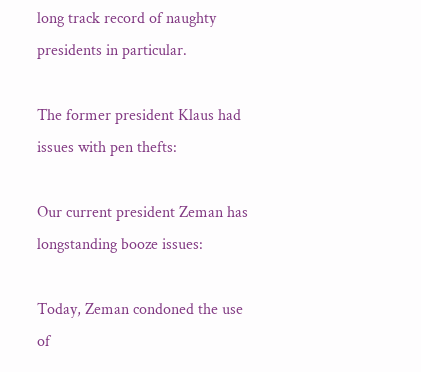long track record of naughty presidents in particular.

The former president Klaus had issues with pen thefts:

Our current president Zeman has longstanding booze issues:

Today, Zeman condoned the use of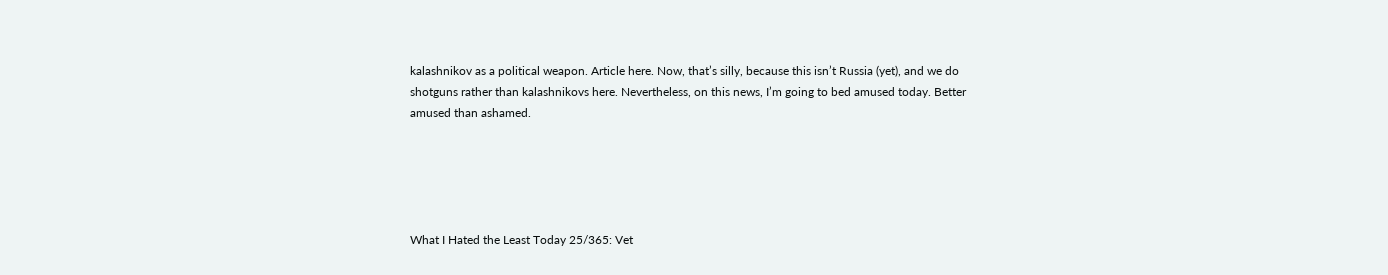kalashnikov as a political weapon. Article here. Now, that’s silly, because this isn’t Russia (yet), and we do shotguns rather than kalashnikovs here. Nevertheless, on this news, I’m going to bed amused today. Better amused than ashamed.





What I Hated the Least Today 25/365: Vet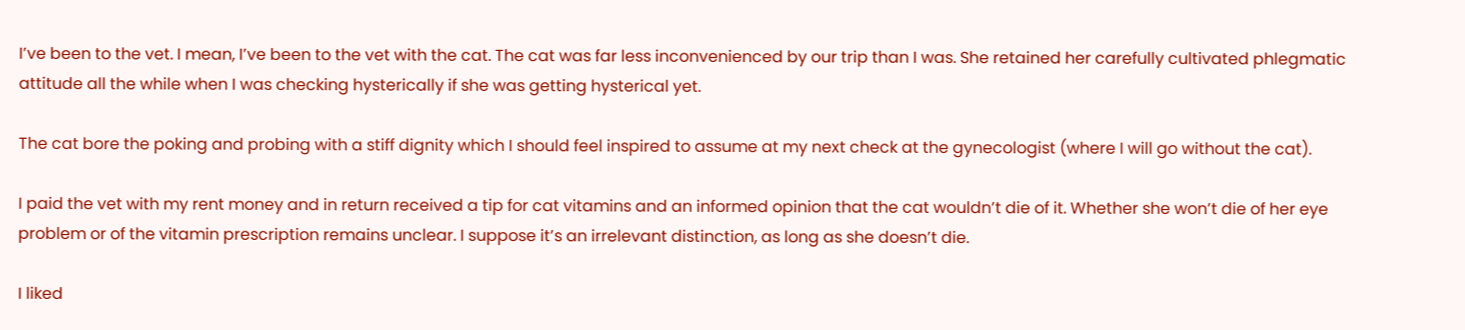I’ve been to the vet. I mean, I’ve been to the vet with the cat. The cat was far less inconvenienced by our trip than I was. She retained her carefully cultivated phlegmatic attitude all the while when I was checking hysterically if she was getting hysterical yet.

The cat bore the poking and probing with a stiff dignity which I should feel inspired to assume at my next check at the gynecologist (where I will go without the cat).

I paid the vet with my rent money and in return received a tip for cat vitamins and an informed opinion that the cat wouldn’t die of it. Whether she won’t die of her eye problem or of the vitamin prescription remains unclear. I suppose it’s an irrelevant distinction, as long as she doesn’t die.

I liked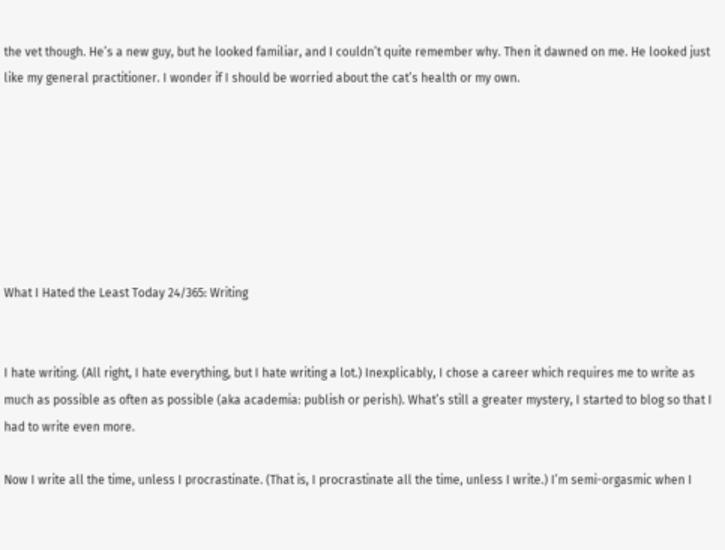the vet though. He’s a new guy, but he looked familiar, and I couldn’t quite remember why. Then it dawned on me. He looked just like my general practitioner. I wonder if I should be worried about the cat’s health or my own.







What I Hated the Least Today 24/365: Writing


I hate writing. (All right, I hate everything, but I hate writing a lot.) Inexplicably, I chose a career which requires me to write as much as possible as often as possible (aka academia: publish or perish). What’s still a greater mystery, I started to blog so that I had to write even more.

Now I write all the time, unless I procrastinate. (That is, I procrastinate all the time, unless I write.) I’m semi-orgasmic when I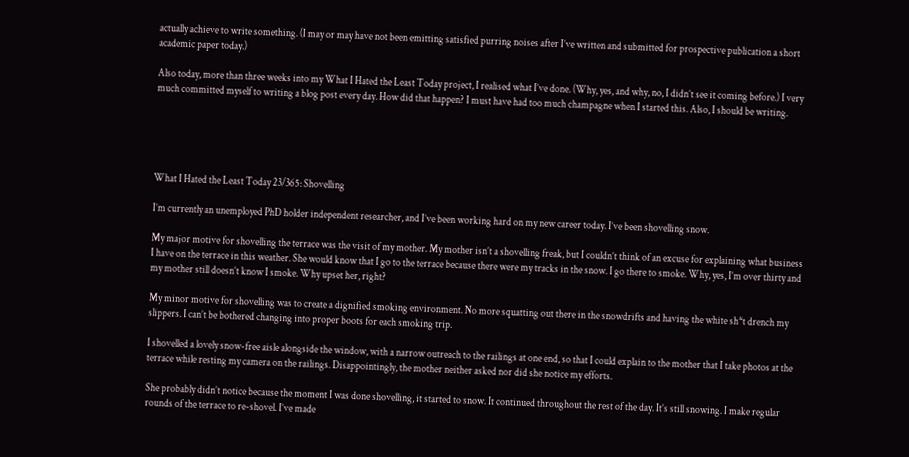actually achieve to write something. (I may or may have not been emitting satisfied purring noises after I’ve written and submitted for prospective publication a short academic paper today.)

Also today, more than three weeks into my What I Hated the Least Today project, I realised what I’ve done. (Why, yes, and why, no, I didn’t see it coming before.) I very much committed myself to writing a blog post every day. How did that happen? I must have had too much champagne when I started this. Also, I should be writing.





What I Hated the Least Today 23/365: Shovelling

I’m currently an unemployed PhD holder independent researcher, and I’ve been working hard on my new career today. I’ve been shovelling snow.

My major motive for shovelling the terrace was the visit of my mother. My mother isn’t a shovelling freak, but I couldn’t think of an excuse for explaining what business I have on the terrace in this weather. She would know that I go to the terrace because there were my tracks in the snow. I go there to smoke. Why, yes, I’m over thirty and my mother still doesn’t know I smoke. Why upset her, right?

My minor motive for shovelling was to create a dignified smoking environment. No more squatting out there in the snowdrifts and having the white sh*t drench my slippers. I can’t be bothered changing into proper boots for each smoking trip.

I shovelled a lovely snow-free aisle alongside the window, with a narrow outreach to the railings at one end, so that I could explain to the mother that I take photos at the terrace while resting my camera on the railings. Disappointingly, the mother neither asked nor did she notice my efforts.

She probably didn’t notice because the moment I was done shovelling, it started to snow. It continued throughout the rest of the day. It’s still snowing. I make regular rounds of the terrace to re-shovel. I’ve made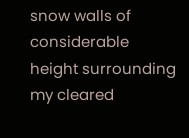snow walls of considerable height surrounding my cleared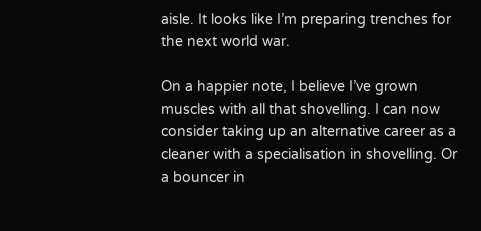aisle. It looks like I’m preparing trenches for the next world war.

On a happier note, I believe I’ve grown muscles with all that shovelling. I can now consider taking up an alternative career as a cleaner with a specialisation in shovelling. Or a bouncer in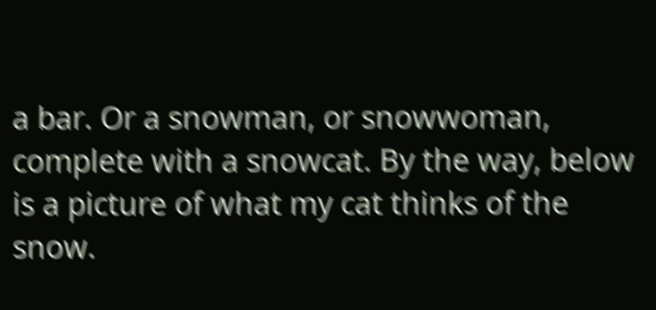a bar. Or a snowman, or snowwoman, complete with a snowcat. By the way, below is a picture of what my cat thinks of the snow.